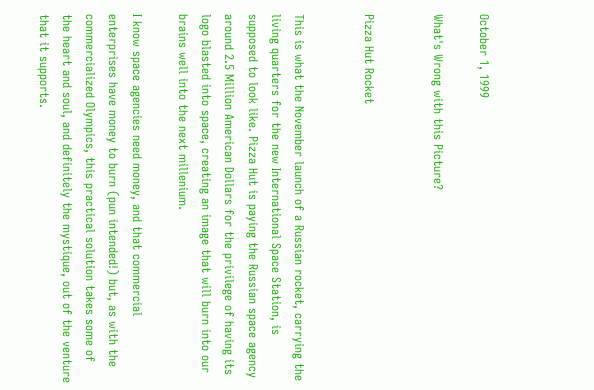October 1, 1999

What's Wrong with this Picture?


Pizza Hut Rocket


This is what the November launch of a Russian rocket, carrying the living quarters for the new International Space Station, is supposed to look like. Pizza Hut is paying the Russian space agency around 2.5 Million American Dollars for the privilege of having its logo blasted into space, creating an image that will burn into our brains well into the next millenium.

I know space agencies need money, and that commercial enterprises have money to burn (pun intended!) but, as with the commercialized Olympics, this practical solution takes some of the heart and soul, and definitely the mystique, out of the venture that it supports.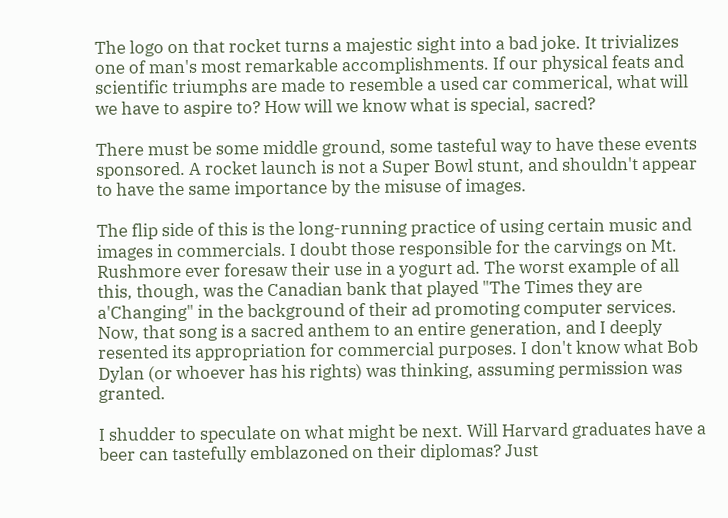The logo on that rocket turns a majestic sight into a bad joke. It trivializes one of man's most remarkable accomplishments. If our physical feats and scientific triumphs are made to resemble a used car commerical, what will we have to aspire to? How will we know what is special, sacred?

There must be some middle ground, some tasteful way to have these events sponsored. A rocket launch is not a Super Bowl stunt, and shouldn't appear to have the same importance by the misuse of images.

The flip side of this is the long-running practice of using certain music and images in commercials. I doubt those responsible for the carvings on Mt. Rushmore ever foresaw their use in a yogurt ad. The worst example of all this, though, was the Canadian bank that played "The Times they are a'Changing" in the background of their ad promoting computer services. Now, that song is a sacred anthem to an entire generation, and I deeply resented its appropriation for commercial purposes. I don't know what Bob Dylan (or whoever has his rights) was thinking, assuming permission was granted.

I shudder to speculate on what might be next. Will Harvard graduates have a beer can tastefully emblazoned on their diplomas? Just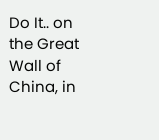Do It.. on the Great Wall of China, in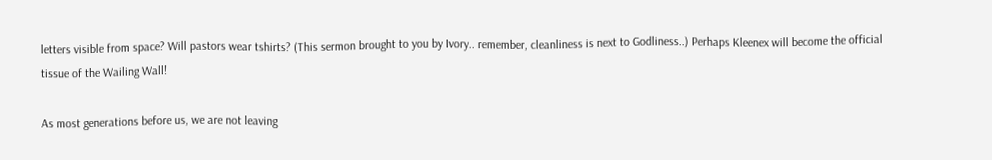letters visible from space? Will pastors wear tshirts? (This sermon brought to you by Ivory.. remember, cleanliness is next to Godliness..) Perhaps Kleenex will become the official tissue of the Wailing Wall!

As most generations before us, we are not leaving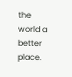the world a better place.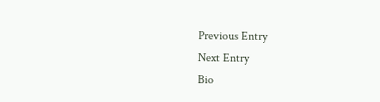Previous Entry
Next Entry
Bio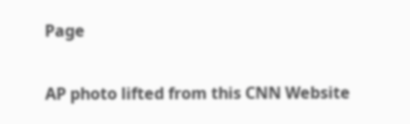Page


AP photo lifted from this CNN Website